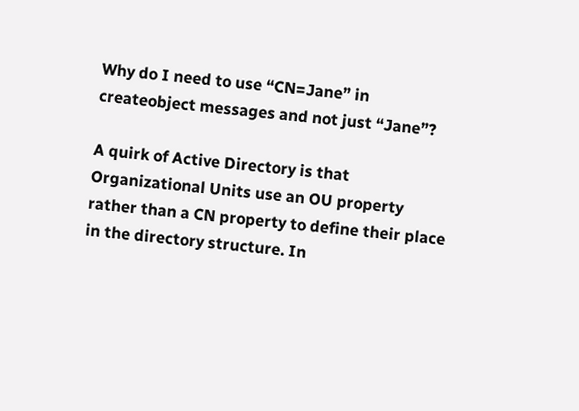Why do I need to use “CN=Jane” in createobject messages and not just “Jane”?

A quirk of Active Directory is that Organizational Units use an OU property rather than a CN property to define their place in the directory structure. In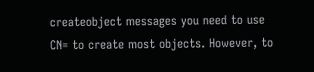createobject messages you need to use CN= to create most objects. However, to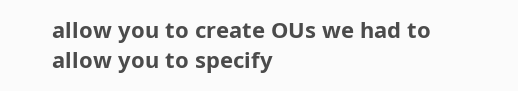allow you to create OUs we had to allow you to specify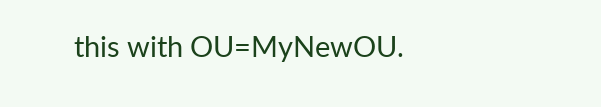this with OU=MyNewOU.